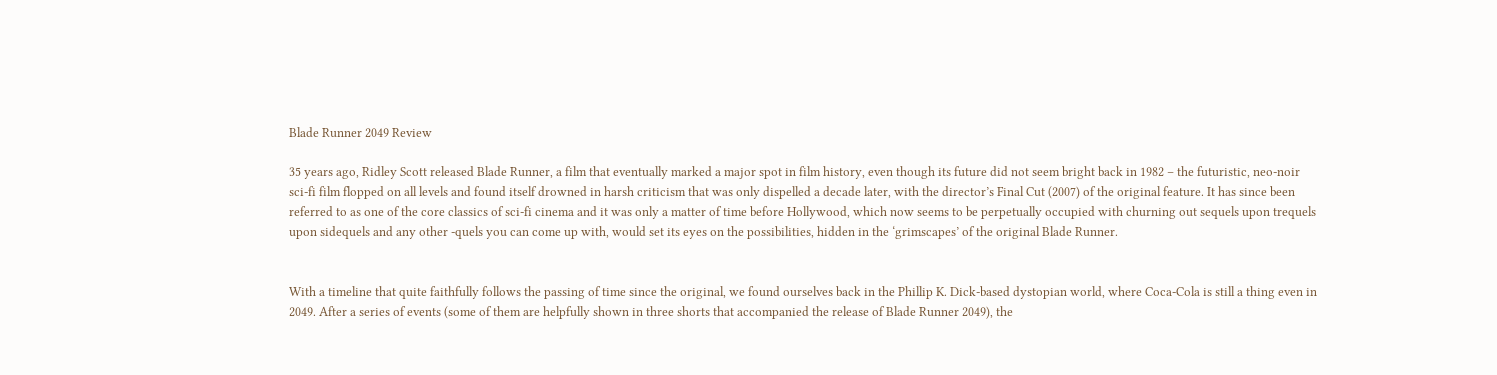Blade Runner 2049 Review

35 years ago, Ridley Scott released Blade Runner, a film that eventually marked a major spot in film history, even though its future did not seem bright back in 1982 – the futuristic, neo-noir sci-fi film flopped on all levels and found itself drowned in harsh criticism that was only dispelled a decade later, with the director’s Final Cut (2007) of the original feature. It has since been referred to as one of the core classics of sci-fi cinema and it was only a matter of time before Hollywood, which now seems to be perpetually occupied with churning out sequels upon trequels upon sidequels and any other -quels you can come up with, would set its eyes on the possibilities, hidden in the ‘grimscapes’ of the original Blade Runner.


With a timeline that quite faithfully follows the passing of time since the original, we found ourselves back in the Phillip K. Dick-based dystopian world, where Coca-Cola is still a thing even in 2049. After a series of events (some of them are helpfully shown in three shorts that accompanied the release of Blade Runner 2049), the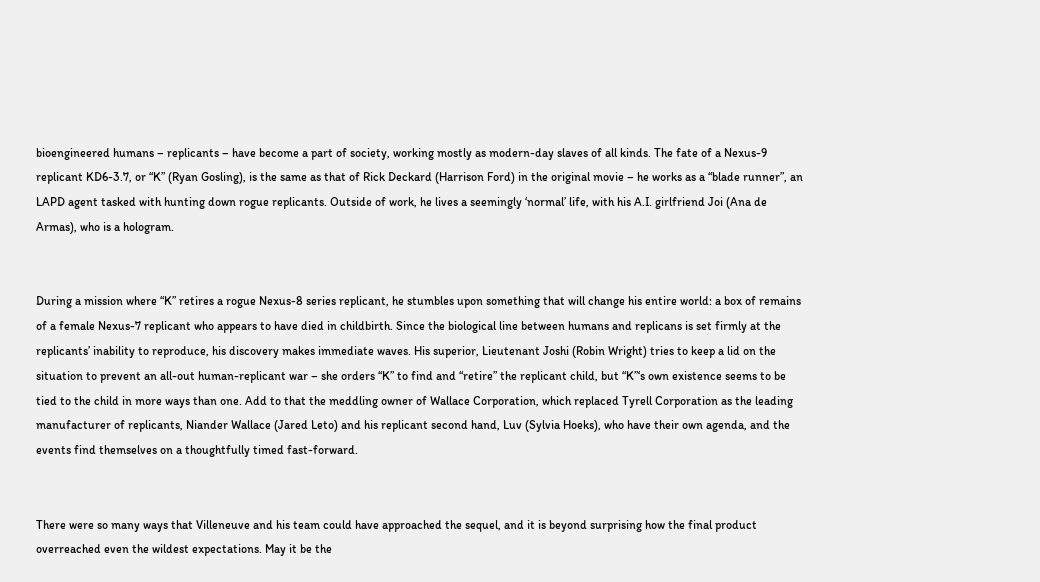bioengineered humans – replicants – have become a part of society, working mostly as modern-day slaves of all kinds. The fate of a Nexus-9 replicant KD6-3.7, or “K” (Ryan Gosling), is the same as that of Rick Deckard (Harrison Ford) in the original movie – he works as a “blade runner”, an LAPD agent tasked with hunting down rogue replicants. Outside of work, he lives a seemingly ‘normal’ life, with his A.I. girlfriend Joi (Ana de Armas), who is a hologram.


During a mission where “K” retires a rogue Nexus-8 series replicant, he stumbles upon something that will change his entire world: a box of remains of a female Nexus-7 replicant who appears to have died in childbirth. Since the biological line between humans and replicans is set firmly at the replicants’ inability to reproduce, his discovery makes immediate waves. His superior, Lieutenant Joshi (Robin Wright) tries to keep a lid on the situation to prevent an all-out human-replicant war – she orders “K” to find and “retire” the replicant child, but “K”‘s own existence seems to be tied to the child in more ways than one. Add to that the meddling owner of Wallace Corporation, which replaced Tyrell Corporation as the leading manufacturer of replicants, Niander Wallace (Jared Leto) and his replicant second hand, Luv (Sylvia Hoeks), who have their own agenda, and the events find themselves on a thoughtfully timed fast-forward.


There were so many ways that Villeneuve and his team could have approached the sequel, and it is beyond surprising how the final product overreached even the wildest expectations. May it be the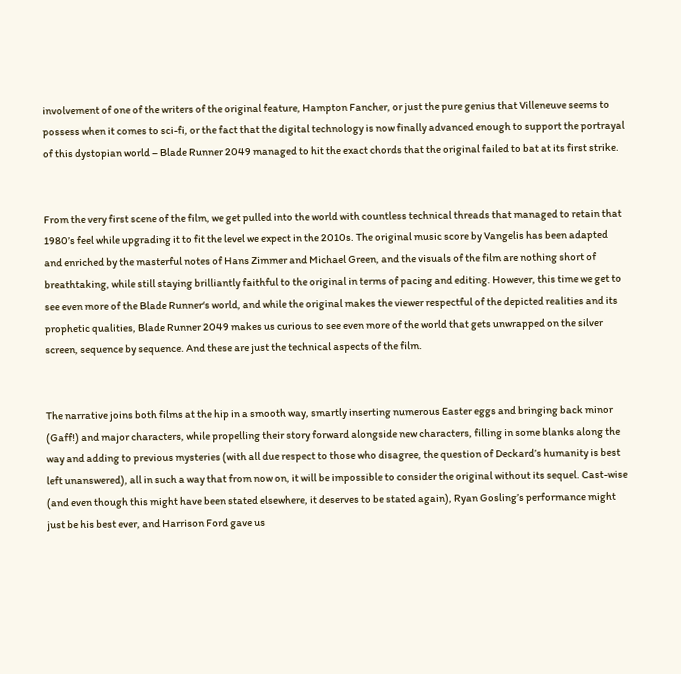involvement of one of the writers of the original feature, Hampton Fancher, or just the pure genius that Villeneuve seems to possess when it comes to sci-fi, or the fact that the digital technology is now finally advanced enough to support the portrayal of this dystopian world – Blade Runner 2049 managed to hit the exact chords that the original failed to bat at its first strike.


From the very first scene of the film, we get pulled into the world with countless technical threads that managed to retain that 1980’s feel while upgrading it to fit the level we expect in the 2010s. The original music score by Vangelis has been adapted and enriched by the masterful notes of Hans Zimmer and Michael Green, and the visuals of the film are nothing short of breathtaking, while still staying brilliantly faithful to the original in terms of pacing and editing. However, this time we get to see even more of the Blade Runner‘s world, and while the original makes the viewer respectful of the depicted realities and its prophetic qualities, Blade Runner 2049 makes us curious to see even more of the world that gets unwrapped on the silver screen, sequence by sequence. And these are just the technical aspects of the film.


The narrative joins both films at the hip in a smooth way, smartly inserting numerous Easter eggs and bringing back minor (Gaff!) and major characters, while propelling their story forward alongside new characters, filling in some blanks along the way and adding to previous mysteries (with all due respect to those who disagree, the question of Deckard’s humanity is best left unanswered), all in such a way that from now on, it will be impossible to consider the original without its sequel. Cast-wise (and even though this might have been stated elsewhere, it deserves to be stated again), Ryan Gosling’s performance might just be his best ever, and Harrison Ford gave us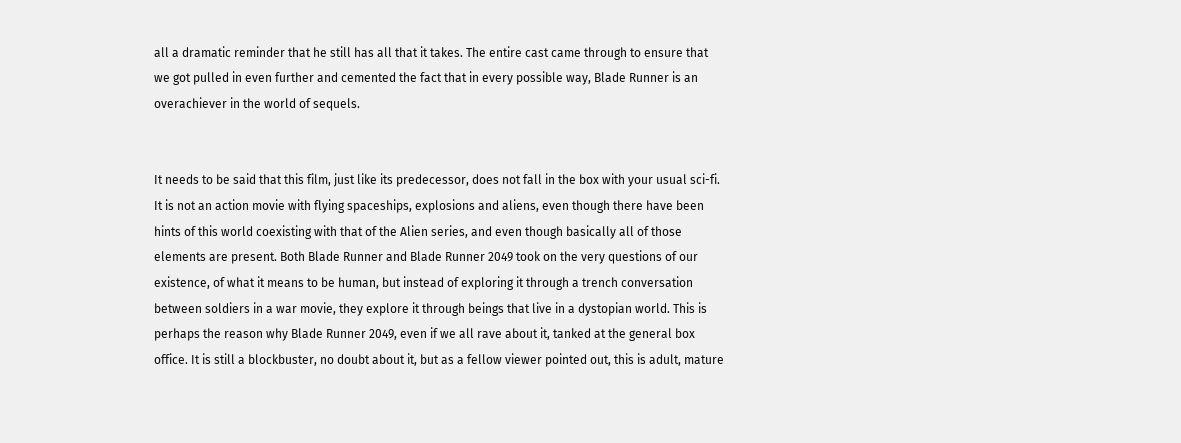all a dramatic reminder that he still has all that it takes. The entire cast came through to ensure that we got pulled in even further and cemented the fact that in every possible way, Blade Runner is an overachiever in the world of sequels.


It needs to be said that this film, just like its predecessor, does not fall in the box with your usual sci-fi. It is not an action movie with flying spaceships, explosions and aliens, even though there have been hints of this world coexisting with that of the Alien series, and even though basically all of those elements are present. Both Blade Runner and Blade Runner 2049 took on the very questions of our existence, of what it means to be human, but instead of exploring it through a trench conversation between soldiers in a war movie, they explore it through beings that live in a dystopian world. This is perhaps the reason why Blade Runner 2049, even if we all rave about it, tanked at the general box office. It is still a blockbuster, no doubt about it, but as a fellow viewer pointed out, this is adult, mature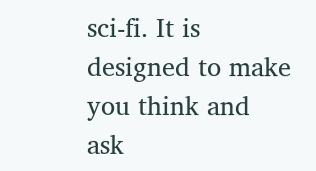sci-fi. It is designed to make you think and ask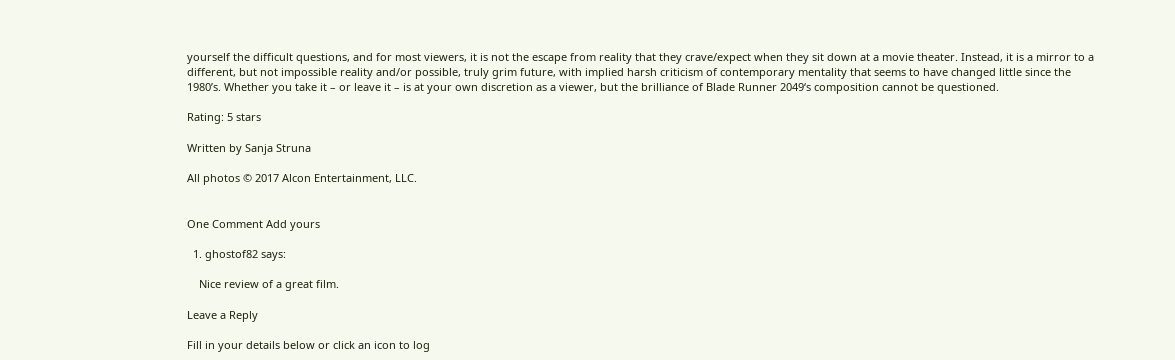yourself the difficult questions, and for most viewers, it is not the escape from reality that they crave/expect when they sit down at a movie theater. Instead, it is a mirror to a different, but not impossible reality and/or possible, truly grim future, with implied harsh criticism of contemporary mentality that seems to have changed little since the 1980’s. Whether you take it – or leave it – is at your own discretion as a viewer, but the brilliance of Blade Runner 2049‘s composition cannot be questioned.

Rating: 5 stars

Written by Sanja Struna

All photos © 2017 Alcon Entertainment, LLC.


One Comment Add yours

  1. ghostof82 says:

    Nice review of a great film.

Leave a Reply

Fill in your details below or click an icon to log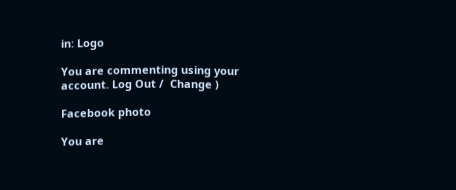in: Logo

You are commenting using your account. Log Out /  Change )

Facebook photo

You are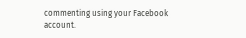commenting using your Facebook account.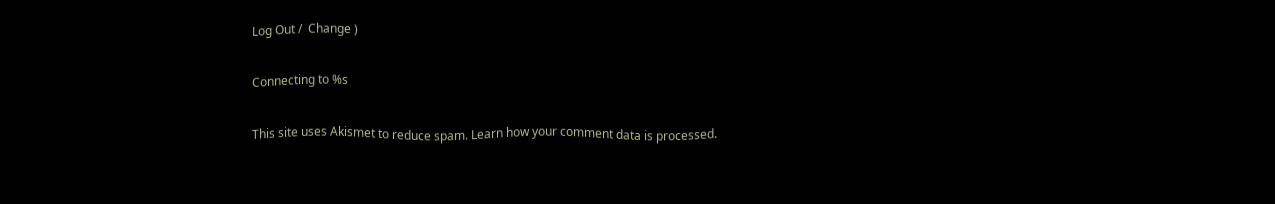Log Out /  Change )

Connecting to %s

This site uses Akismet to reduce spam. Learn how your comment data is processed.